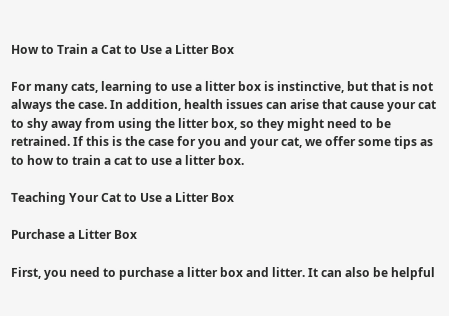How to Train a Cat to Use a Litter Box

For many cats, learning to use a litter box is instinctive, but that is not always the case. In addition, health issues can arise that cause your cat to shy away from using the litter box, so they might need to be retrained. If this is the case for you and your cat, we offer some tips as to how to train a cat to use a litter box.

Teaching Your Cat to Use a Litter Box

Purchase a Litter Box

First, you need to purchase a litter box and litter. It can also be helpful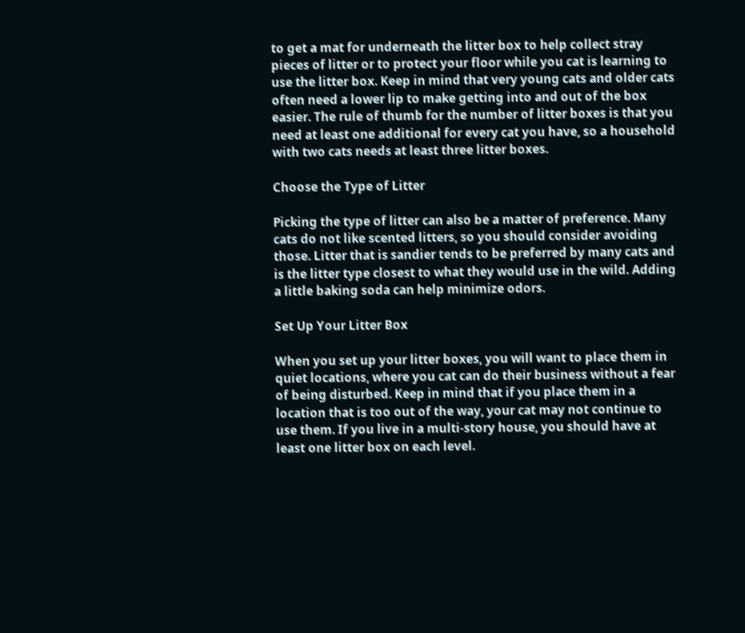to get a mat for underneath the litter box to help collect stray pieces of litter or to protect your floor while you cat is learning to use the litter box. Keep in mind that very young cats and older cats often need a lower lip to make getting into and out of the box easier. The rule of thumb for the number of litter boxes is that you need at least one additional for every cat you have, so a household with two cats needs at least three litter boxes.

Choose the Type of Litter

Picking the type of litter can also be a matter of preference. Many cats do not like scented litters, so you should consider avoiding those. Litter that is sandier tends to be preferred by many cats and is the litter type closest to what they would use in the wild. Adding a little baking soda can help minimize odors.

Set Up Your Litter Box

When you set up your litter boxes, you will want to place them in quiet locations, where you cat can do their business without a fear of being disturbed. Keep in mind that if you place them in a location that is too out of the way, your cat may not continue to use them. If you live in a multi-story house, you should have at least one litter box on each level.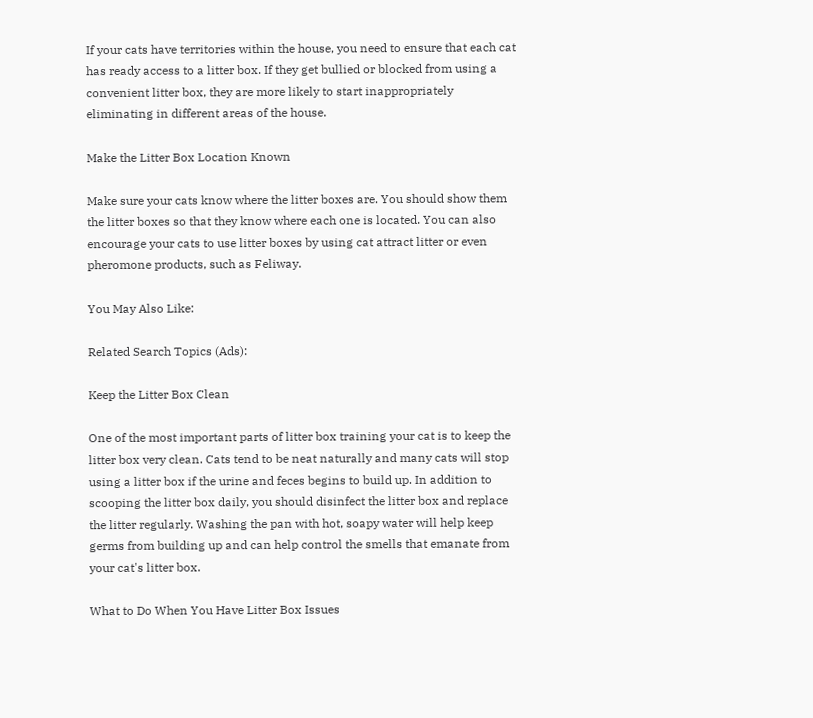If your cats have territories within the house, you need to ensure that each cat has ready access to a litter box. If they get bullied or blocked from using a convenient litter box, they are more likely to start inappropriately eliminating in different areas of the house.

Make the Litter Box Location Known

Make sure your cats know where the litter boxes are. You should show them the litter boxes so that they know where each one is located. You can also encourage your cats to use litter boxes by using cat attract litter or even pheromone products, such as Feliway.

You May Also Like:

Related Search Topics (Ads):

Keep the Litter Box Clean

One of the most important parts of litter box training your cat is to keep the litter box very clean. Cats tend to be neat naturally and many cats will stop using a litter box if the urine and feces begins to build up. In addition to scooping the litter box daily, you should disinfect the litter box and replace the litter regularly. Washing the pan with hot, soapy water will help keep germs from building up and can help control the smells that emanate from your cat's litter box.

What to Do When You Have Litter Box Issues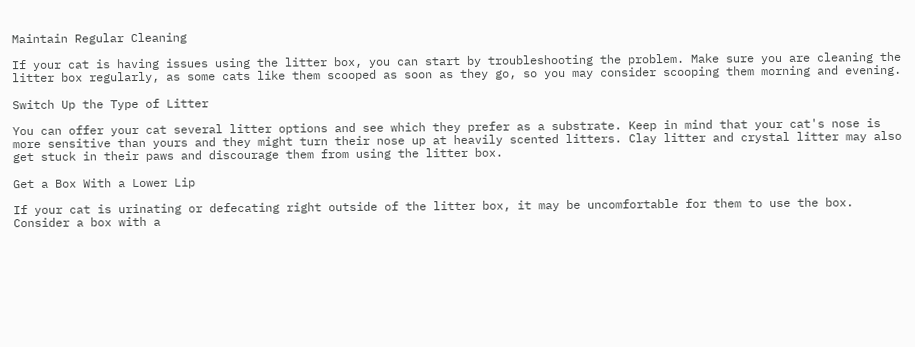Maintain Regular Cleaning

If your cat is having issues using the litter box, you can start by troubleshooting the problem. Make sure you are cleaning the litter box regularly, as some cats like them scooped as soon as they go, so you may consider scooping them morning and evening.

Switch Up the Type of Litter

You can offer your cat several litter options and see which they prefer as a substrate. Keep in mind that your cat's nose is more sensitive than yours and they might turn their nose up at heavily scented litters. Clay litter and crystal litter may also get stuck in their paws and discourage them from using the litter box.

Get a Box With a Lower Lip

If your cat is urinating or defecating right outside of the litter box, it may be uncomfortable for them to use the box. Consider a box with a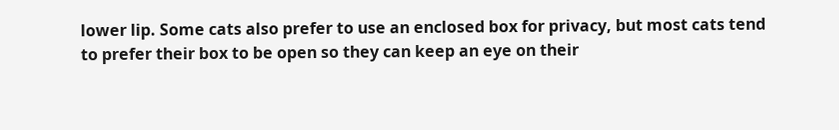lower lip. Some cats also prefer to use an enclosed box for privacy, but most cats tend to prefer their box to be open so they can keep an eye on their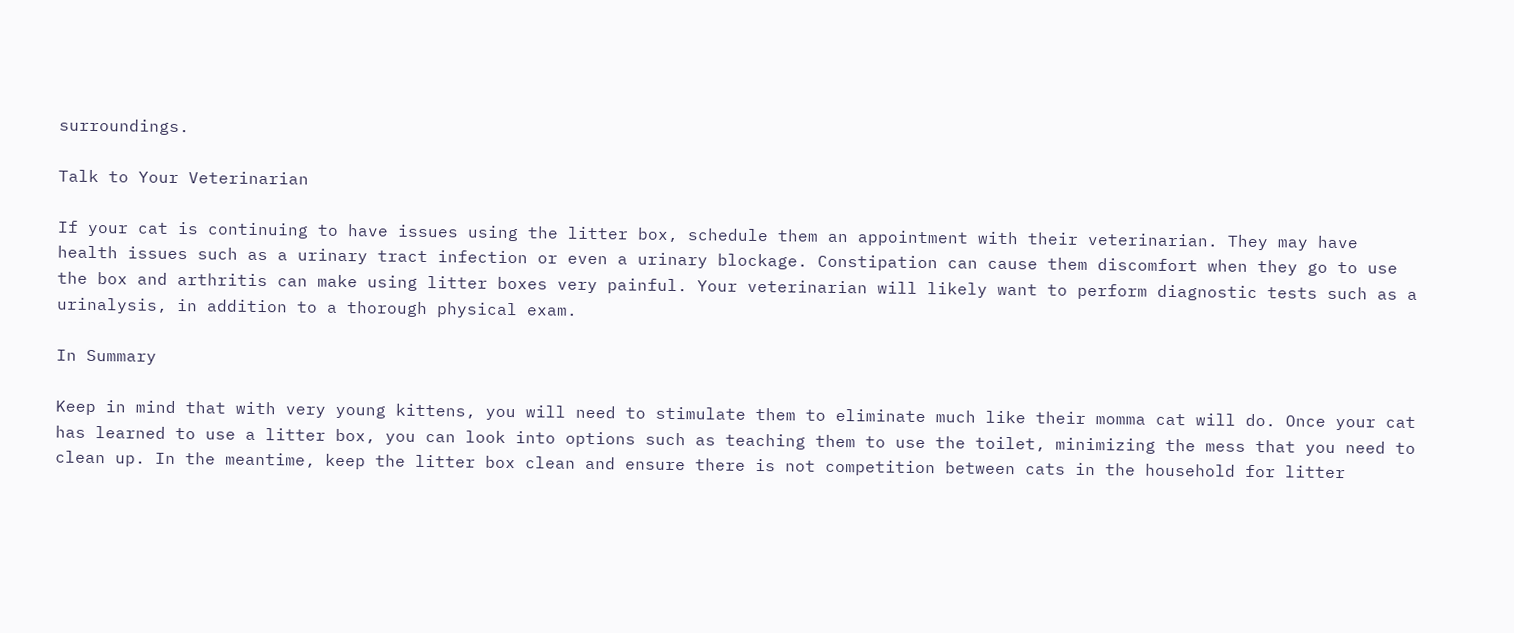surroundings.

Talk to Your Veterinarian

If your cat is continuing to have issues using the litter box, schedule them an appointment with their veterinarian. They may have health issues such as a urinary tract infection or even a urinary blockage. Constipation can cause them discomfort when they go to use the box and arthritis can make using litter boxes very painful. Your veterinarian will likely want to perform diagnostic tests such as a urinalysis, in addition to a thorough physical exam.

In Summary

Keep in mind that with very young kittens, you will need to stimulate them to eliminate much like their momma cat will do. Once your cat has learned to use a litter box, you can look into options such as teaching them to use the toilet, minimizing the mess that you need to clean up. In the meantime, keep the litter box clean and ensure there is not competition between cats in the household for litter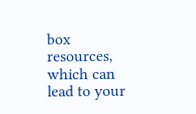box resources, which can lead to your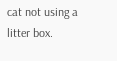cat not using a litter box.